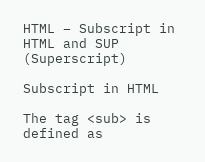HTML – Subscript in HTML and SUP (Superscript)

Subscript in HTML

The tag <sub> is defined as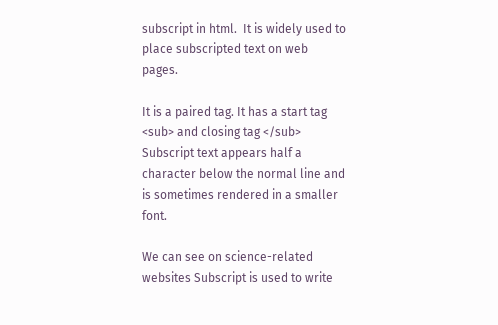subscript in html.  It is widely used to place subscripted text on web pages.

It is a paired tag. It has a start tag <sub> and closing tag </sub> Subscript text appears half a character below the normal line and is sometimes rendered in a smaller font.

We can see on science-related websites Subscript is used to write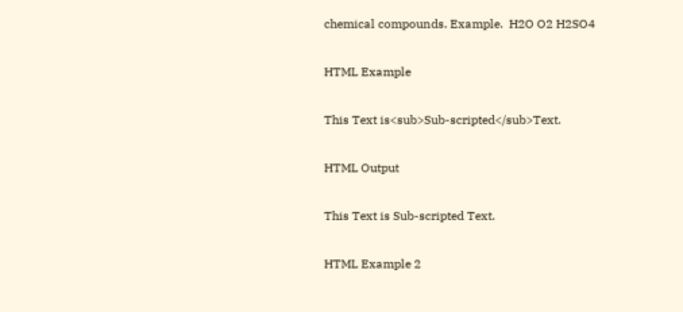chemical compounds. Example.  H2O O2 H2SO4

HTML Example

This Text is<sub>Sub-scripted</sub>Text.

HTML Output

This Text is Sub-scripted Text.

HTML Example 2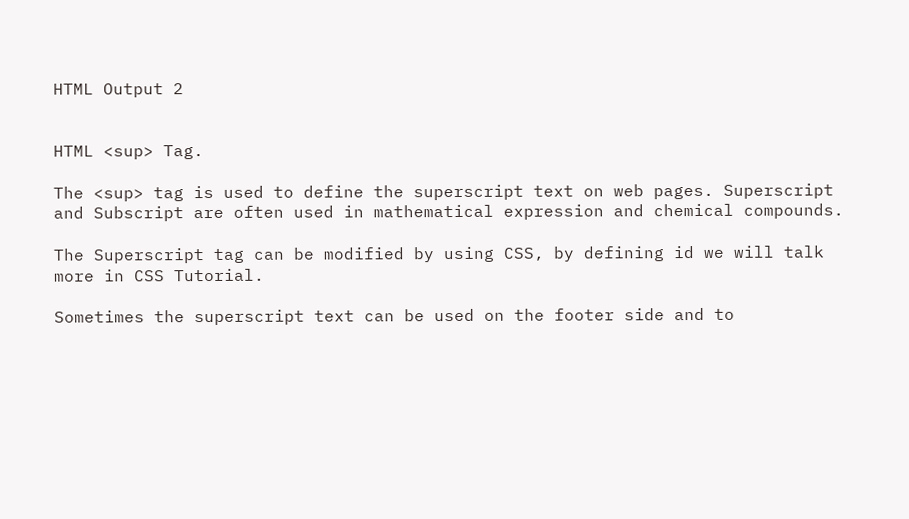HTML Output 2


HTML <sup> Tag.

The <sup> tag is used to define the superscript text on web pages. Superscript and Subscript are often used in mathematical expression and chemical compounds.

The Superscript tag can be modified by using CSS, by defining id we will talk more in CSS Tutorial.

Sometimes the superscript text can be used on the footer side and to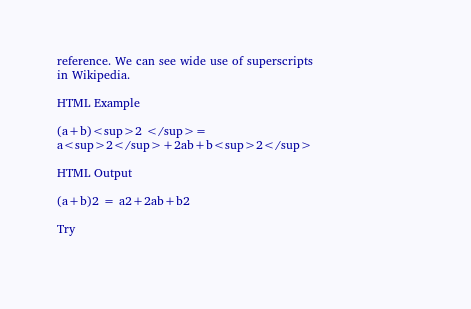reference. We can see wide use of superscripts in Wikipedia.

HTML Example

(a+b)<sup>2 </sup>= a<sup>2</sup>+2ab+b<sup>2</sup>

HTML Output

(a+b)2 = a2+2ab+b2

Try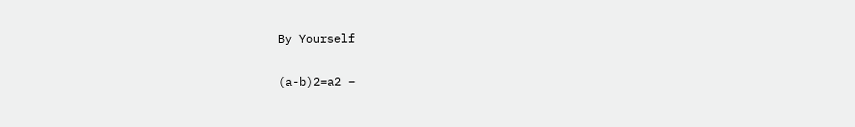By Yourself

(a-b)2=a2 –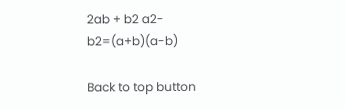2ab + b2 a2-b2=(a+b)(a-b)

Back to top button